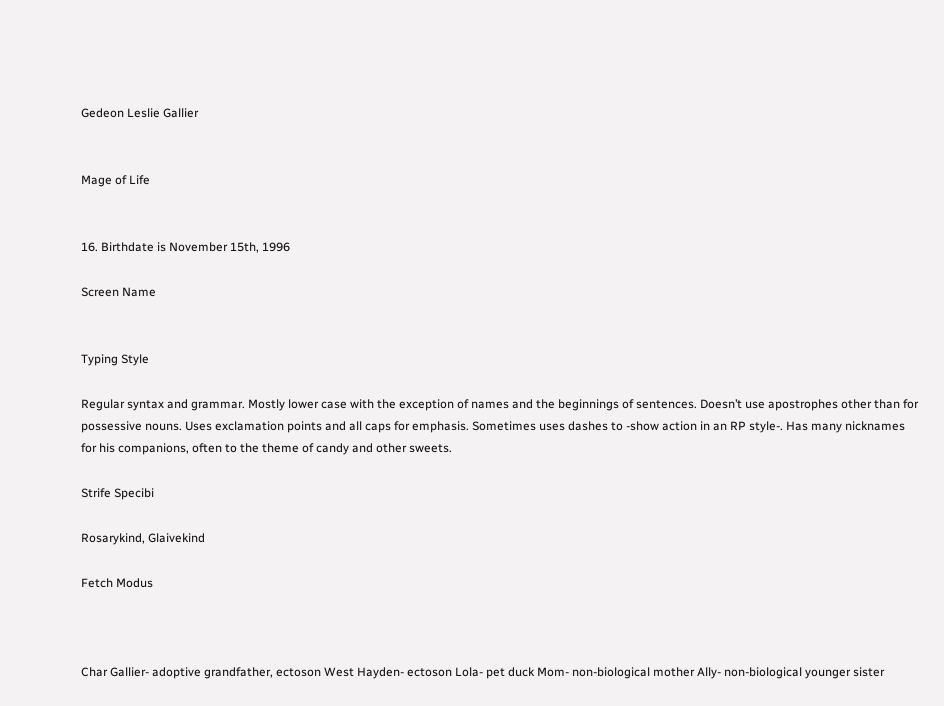Gedeon Leslie Gallier


Mage of Life


16. Birthdate is November 15th, 1996

Screen Name


Typing Style

Regular syntax and grammar. Mostly lower case with the exception of names and the beginnings of sentences. Doesn’t use apostrophes other than for possessive nouns. Uses exclamation points and all caps for emphasis. Sometimes uses dashes to -show action in an RP style-. Has many nicknames for his companions, often to the theme of candy and other sweets.

Strife Specibi

Rosarykind, Glaivekind

Fetch Modus



Char Gallier- adoptive grandfather, ectoson West Hayden- ectoson Lola- pet duck Mom- non-biological mother Ally- non-biological younger sister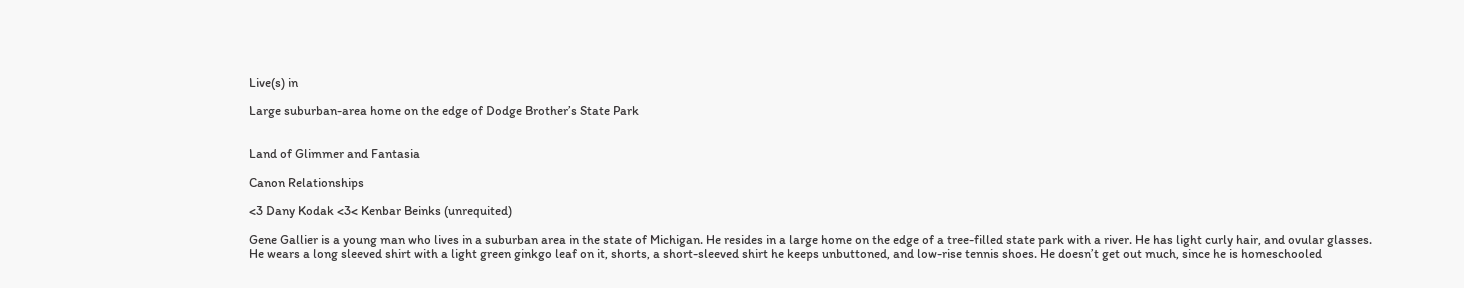Live(s) in

Large suburban-area home on the edge of Dodge Brother’s State Park


Land of Glimmer and Fantasia

Canon Relationships

<3 Dany Kodak <3< Kenbar Beinks (unrequited)

Gene Gallier is a young man who lives in a suburban area in the state of Michigan. He resides in a large home on the edge of a tree-filled state park with a river. He has light curly hair, and ovular glasses. He wears a long sleeved shirt with a light green ginkgo leaf on it, shorts, a short-sleeved shirt he keeps unbuttoned, and low-rise tennis shoes. He doesn’t get out much, since he is homeschooled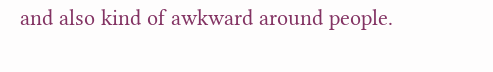and also kind of awkward around people.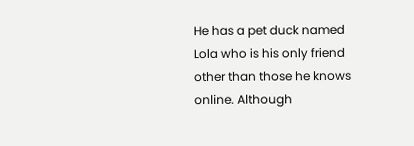He has a pet duck named Lola who is his only friend other than those he knows online. Although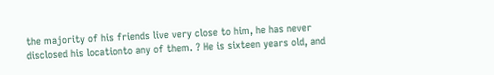the majority of his friends live very close to him, he has never disclosed his locationto any of them. ? He is sixteen years old, and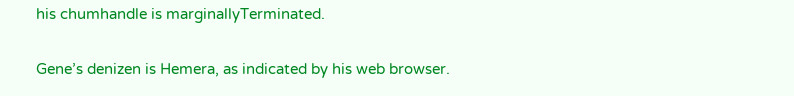his chumhandle is marginallyTerminated.

Gene’s denizen is Hemera, as indicated by his web browser.